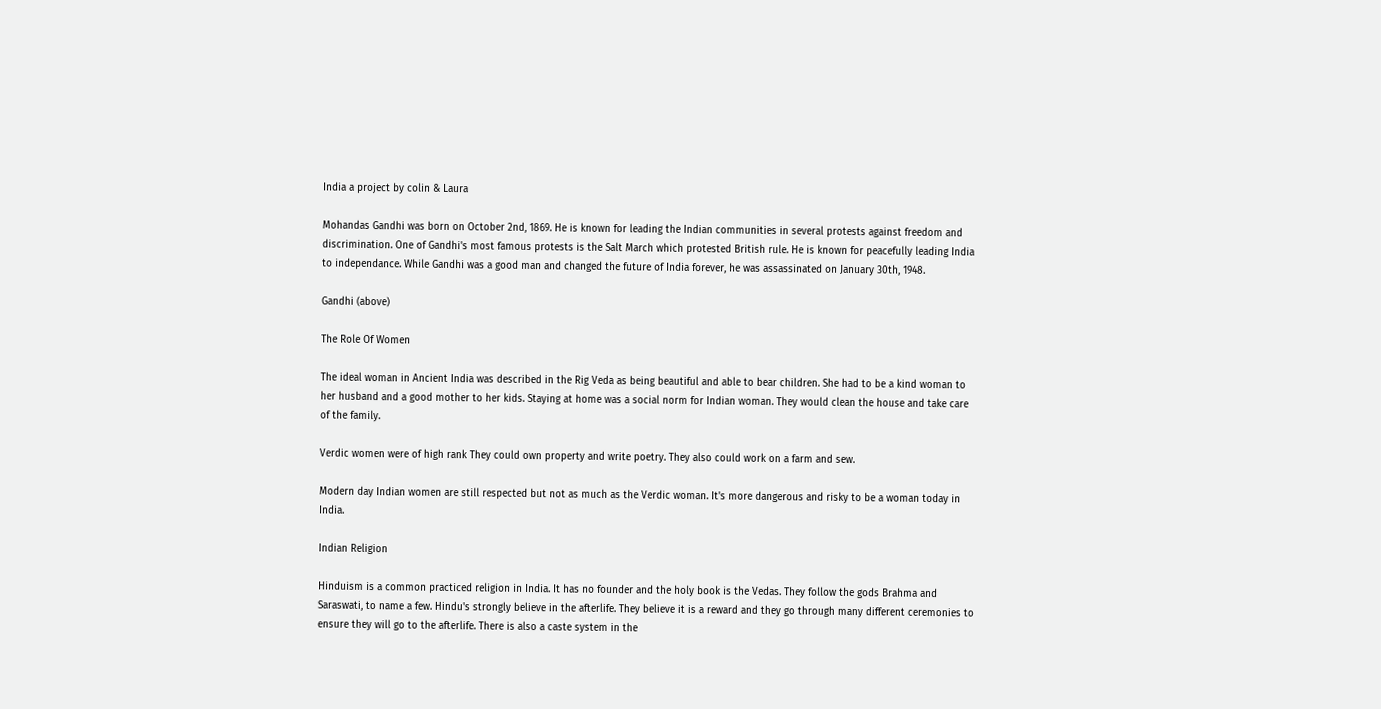India a project by colin & Laura

Mohandas Gandhi was born on October 2nd, 1869. He is known for leading the Indian communities in several protests against freedom and discrimination. One of Gandhi's most famous protests is the Salt March which protested British rule. He is known for peacefully leading India to independance. While Gandhi was a good man and changed the future of India forever, he was assassinated on January 30th, 1948.

Gandhi (above)

The Role Of Women

The ideal woman in Ancient India was described in the Rig Veda as being beautiful and able to bear children. She had to be a kind woman to her husband and a good mother to her kids. Staying at home was a social norm for Indian woman. They would clean the house and take care of the family.

Verdic women were of high rank They could own property and write poetry. They also could work on a farm and sew.

Modern day Indian women are still respected but not as much as the Verdic woman. It's more dangerous and risky to be a woman today in India.

Indian Religion

Hinduism is a common practiced religion in India. It has no founder and the holy book is the Vedas. They follow the gods Brahma and Saraswati, to name a few. Hindu's strongly believe in the afterlife. They believe it is a reward and they go through many different ceremonies to ensure they will go to the afterlife. There is also a caste system in the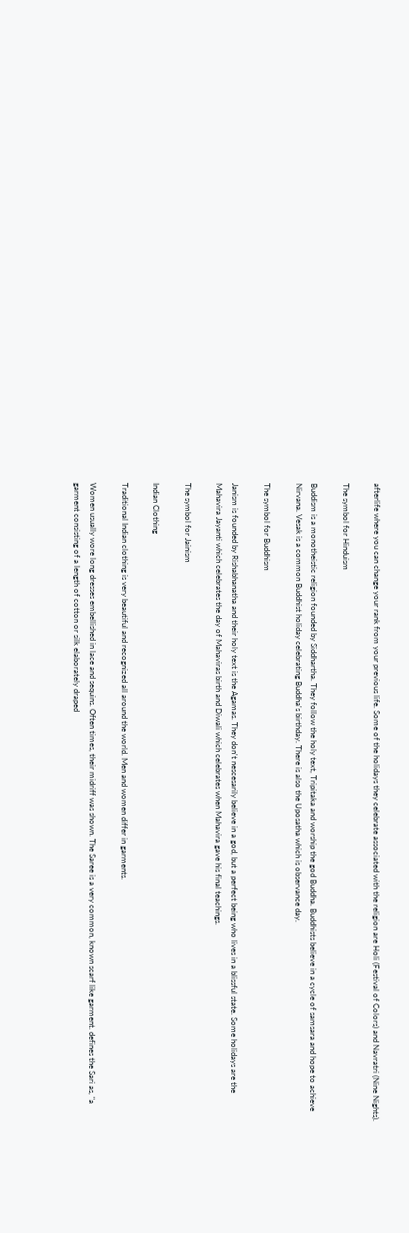afterlife where you can change your rank from your previous life. Some of the holidays they celebrate associated with the religion are Holi (Festival of Colors) and Navratri (Nine Nights).

The symbol for Hinduism

Buddism is a monotheistic religion founded by Siddhartha. They follow the holy text, Tripitaka and worship the god Buddha. Buddhists believe in a cycle of samsara and hope to achieve Nirvana. Vesak is a common Buddhist holiday celebrating Buddha's birthday. There is also the Uposatha which is observance day.

The symbol for Buddhism

Janism is founded by Rishabhanatha and their holy text is the Agamas. They don't nescesarily believe in a god, but a perfect being who lives in a blissful state. Some holidays are the Mahavira Jayanti which celebrates the day of Mahaviras birth and Diwali which celebrates when Mahavira gave his final teachings.

The symbol for Jainism

Indian Clothing

Traditional Indian clothing is very beautiful and recognized all around the world. Men and women differ in garments.

Women usually wore long dresses embellished in lace and sequins. Often times, their midriff was shown. The Saree is a very common, known scarf like garment. defines the Sari as, "a garment consisting of a length of cotton or silk elaborately draped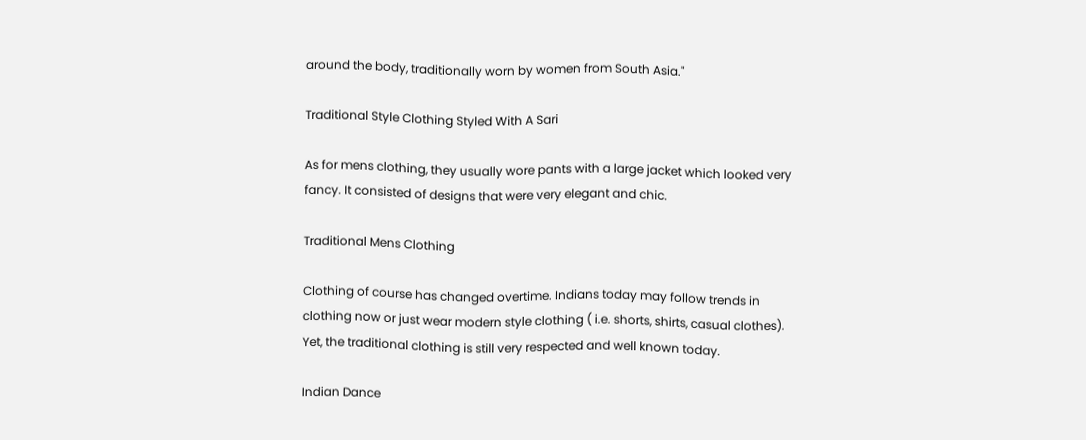around the body, traditionally worn by women from South Asia."

Traditional Style Clothing Styled With A Sari

As for mens clothing, they usually wore pants with a large jacket which looked very fancy. It consisted of designs that were very elegant and chic.

Traditional Mens Clothing

Clothing of course has changed overtime. Indians today may follow trends in clothing now or just wear modern style clothing ( i.e. shorts, shirts, casual clothes). Yet, the traditional clothing is still very respected and well known today.

Indian Dance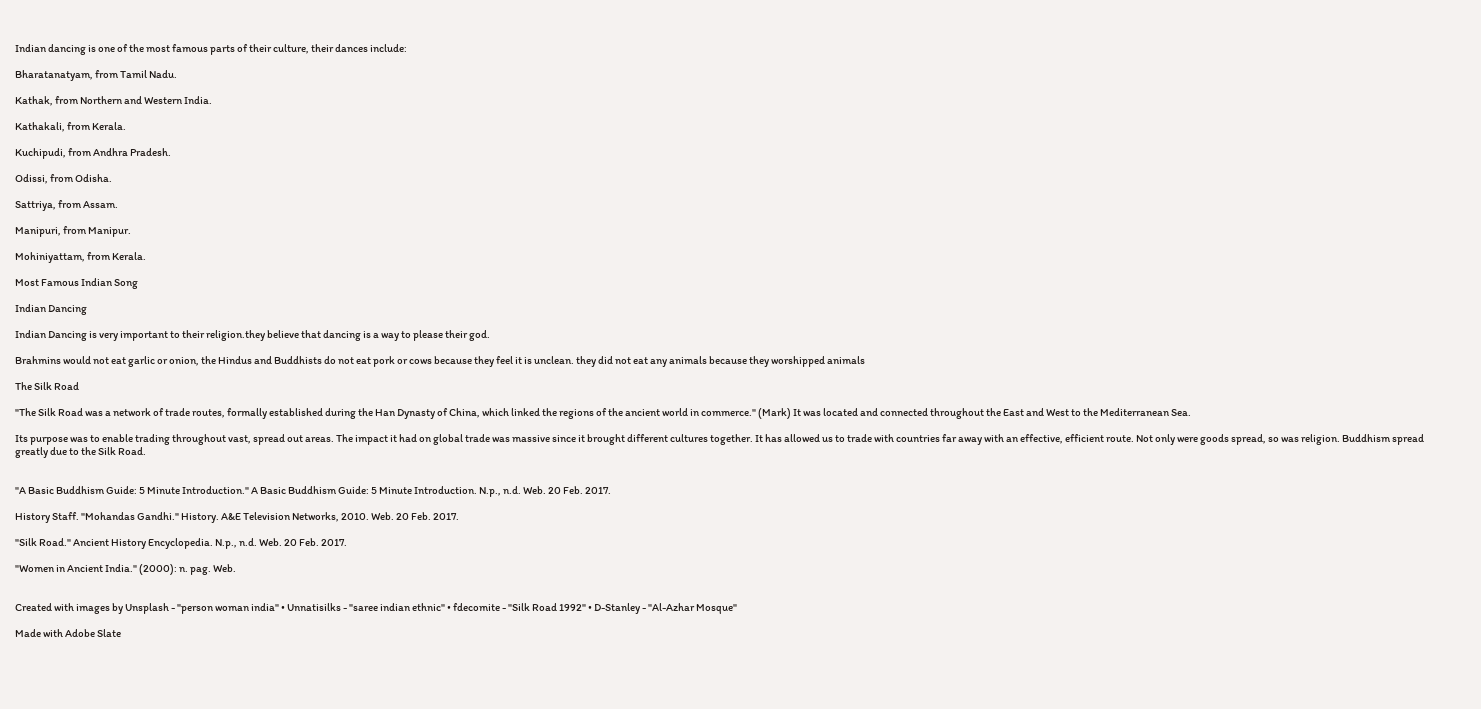Indian dancing is one of the most famous parts of their culture, their dances include:

Bharatanatyam, from Tamil Nadu.

Kathak, from Northern and Western India.

Kathakali, from Kerala.

Kuchipudi, from Andhra Pradesh.

Odissi, from Odisha.

Sattriya, from Assam.

Manipuri, from Manipur.

Mohiniyattam, from Kerala.

Most Famous Indian Song

Indian Dancing

Indian Dancing is very important to their religion.they believe that dancing is a way to please their god.

Brahmins would not eat garlic or onion, the Hindus and Buddhists do not eat pork or cows because they feel it is unclean. they did not eat any animals because they worshipped animals

The Silk Road

"The Silk Road was a network of trade routes, formally established during the Han Dynasty of China, which linked the regions of the ancient world in commerce." (Mark) It was located and connected throughout the East and West to the Mediterranean Sea.

Its purpose was to enable trading throughout vast, spread out areas. The impact it had on global trade was massive since it brought different cultures together. It has allowed us to trade with countries far away with an effective, efficient route. Not only were goods spread, so was religion. Buddhism spread greatly due to the Silk Road.


"A Basic Buddhism Guide: 5 Minute Introduction." A Basic Buddhism Guide: 5 Minute Introduction. N.p., n.d. Web. 20 Feb. 2017.

History Staff. "Mohandas Gandhi." History. A&E Television Networks, 2010. Web. 20 Feb. 2017.

"Silk Road." Ancient History Encyclopedia. N.p., n.d. Web. 20 Feb. 2017.

"Women in Ancient India." (2000): n. pag. Web.


Created with images by Unsplash - "person woman india" • Unnatisilks - "saree indian ethnic" • fdecomite - "Silk Road 1992" • D-Stanley - "Al-Azhar Mosque"

Made with Adobe Slate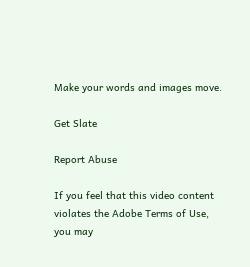Make your words and images move.

Get Slate

Report Abuse

If you feel that this video content violates the Adobe Terms of Use, you may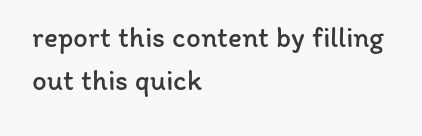report this content by filling out this quick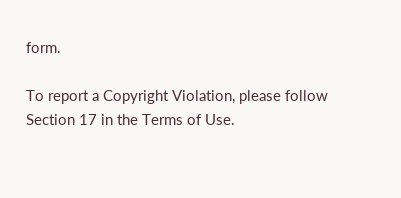form.

To report a Copyright Violation, please follow Section 17 in the Terms of Use.